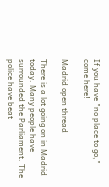If you have "no place to go," come here!

Madrid open thread

There is a lot going on in Madrid today. Many people have surrounded the Parliament. The police have beat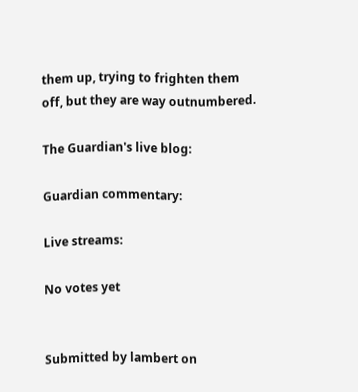them up, trying to frighten them off, but they are way outnumbered.

The Guardian's live blog:

Guardian commentary:

Live streams:

No votes yet


Submitted by lambert on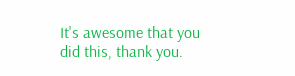It's awesome that you did this, thank you.